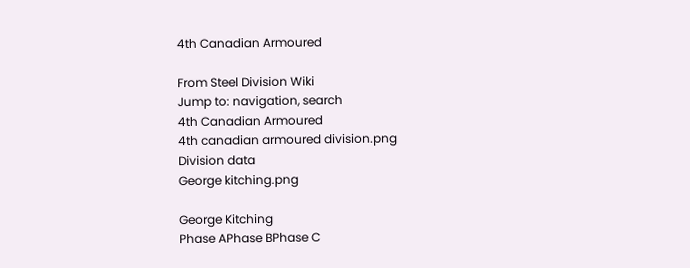4th Canadian Armoured

From Steel Division Wiki
Jump to: navigation, search
4th Canadian Armoured
4th canadian armoured division.png
Division data
George kitching.png

George Kitching
Phase APhase BPhase C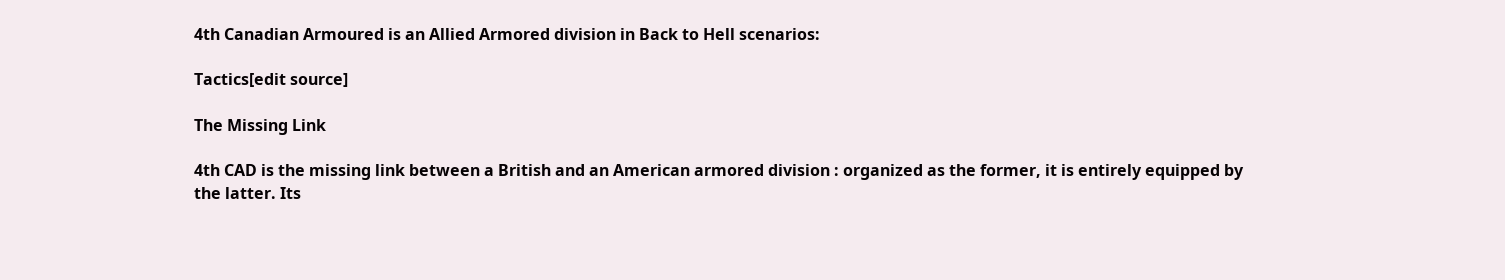4th Canadian Armoured is an Allied Armored division in Back to Hell scenarios:

Tactics[edit source]

The Missing Link

4th CAD is the missing link between a British and an American armored division : organized as the former, it is entirely equipped by the latter. Its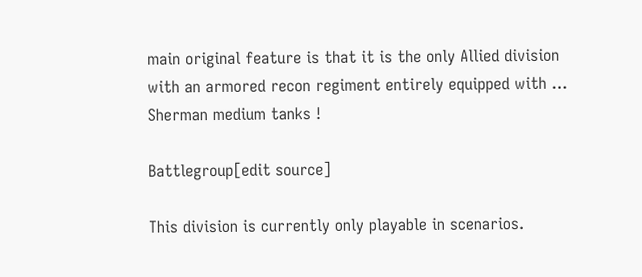main original feature is that it is the only Allied division with an armored recon regiment entirely equipped with … Sherman medium tanks !

Battlegroup[edit source]

This division is currently only playable in scenarios.